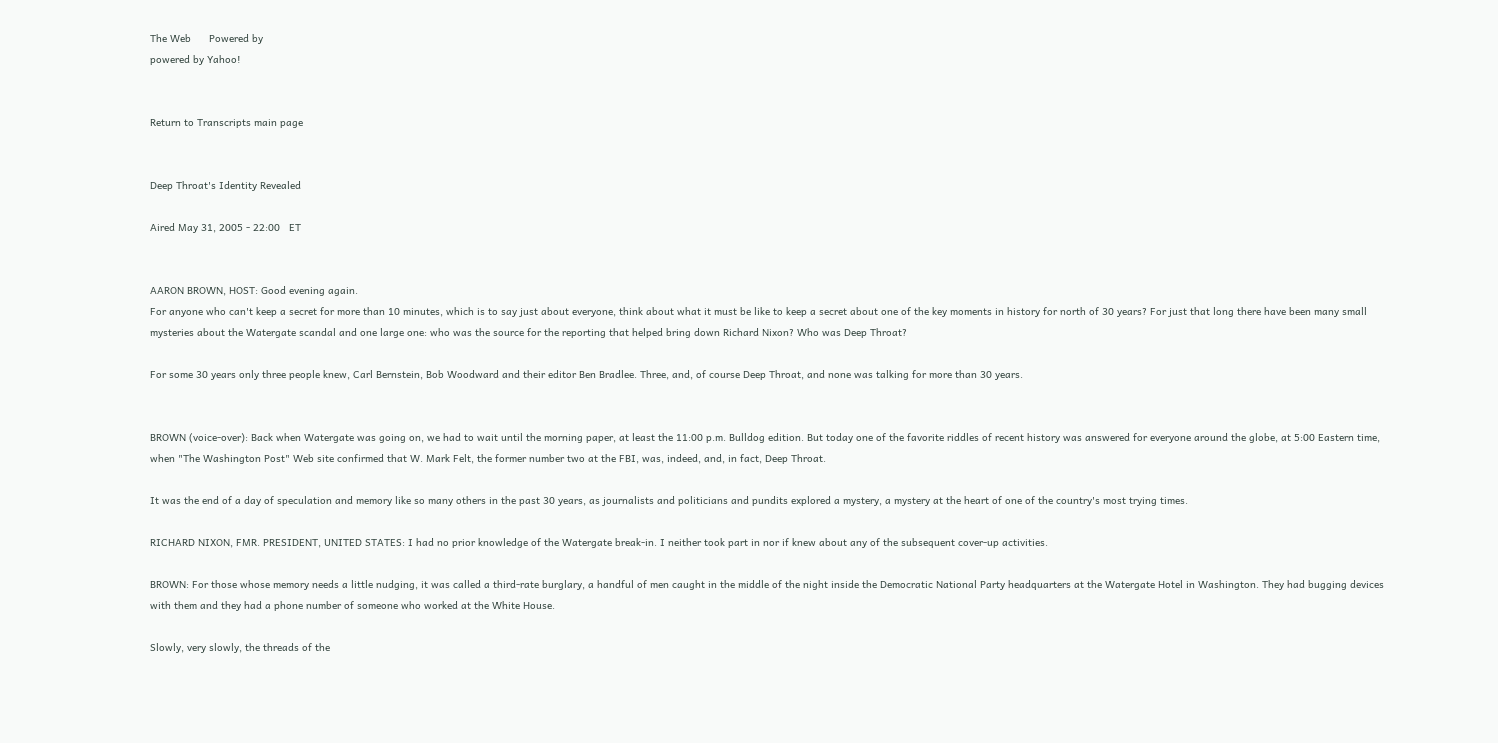The Web      Powered by
powered by Yahoo!


Return to Transcripts main page


Deep Throat's Identity Revealed

Aired May 31, 2005 - 22:00   ET


AARON BROWN, HOST: Good evening again.
For anyone who can't keep a secret for more than 10 minutes, which is to say just about everyone, think about what it must be like to keep a secret about one of the key moments in history for north of 30 years? For just that long there have been many small mysteries about the Watergate scandal and one large one: who was the source for the reporting that helped bring down Richard Nixon? Who was Deep Throat?

For some 30 years only three people knew, Carl Bernstein, Bob Woodward and their editor Ben Bradlee. Three, and, of course Deep Throat, and none was talking for more than 30 years.


BROWN (voice-over): Back when Watergate was going on, we had to wait until the morning paper, at least the 11:00 p.m. Bulldog edition. But today one of the favorite riddles of recent history was answered for everyone around the globe, at 5:00 Eastern time, when "The Washington Post" Web site confirmed that W. Mark Felt, the former number two at the FBI, was, indeed, and, in fact, Deep Throat.

It was the end of a day of speculation and memory like so many others in the past 30 years, as journalists and politicians and pundits explored a mystery, a mystery at the heart of one of the country's most trying times.

RICHARD NIXON, FMR. PRESIDENT, UNITED STATES: I had no prior knowledge of the Watergate break-in. I neither took part in nor if knew about any of the subsequent cover-up activities.

BROWN: For those whose memory needs a little nudging, it was called a third-rate burglary, a handful of men caught in the middle of the night inside the Democratic National Party headquarters at the Watergate Hotel in Washington. They had bugging devices with them and they had a phone number of someone who worked at the White House.

Slowly, very slowly, the threads of the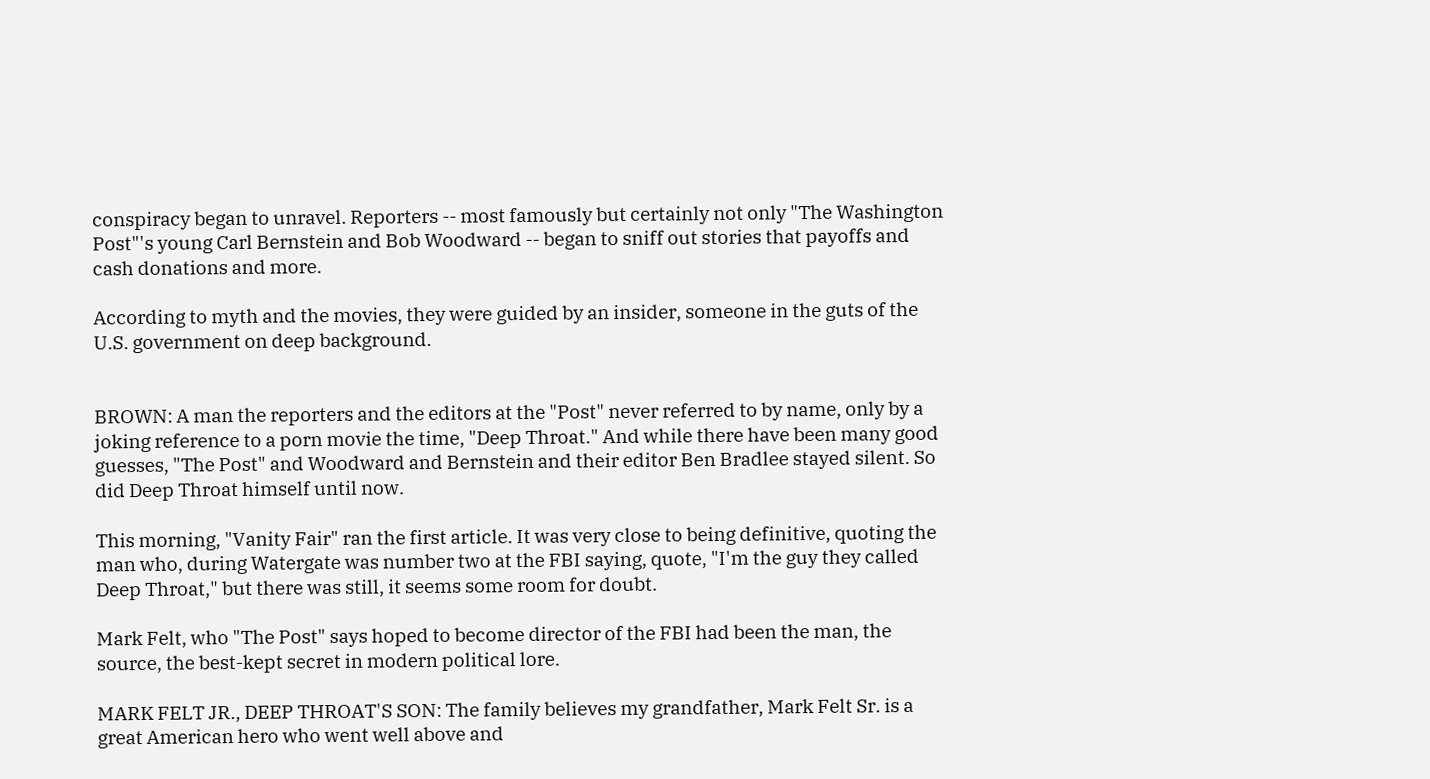conspiracy began to unravel. Reporters -- most famously but certainly not only "The Washington Post"'s young Carl Bernstein and Bob Woodward -- began to sniff out stories that payoffs and cash donations and more.

According to myth and the movies, they were guided by an insider, someone in the guts of the U.S. government on deep background.


BROWN: A man the reporters and the editors at the "Post" never referred to by name, only by a joking reference to a porn movie the time, "Deep Throat." And while there have been many good guesses, "The Post" and Woodward and Bernstein and their editor Ben Bradlee stayed silent. So did Deep Throat himself until now.

This morning, "Vanity Fair" ran the first article. It was very close to being definitive, quoting the man who, during Watergate was number two at the FBI saying, quote, "I'm the guy they called Deep Throat," but there was still, it seems some room for doubt.

Mark Felt, who "The Post" says hoped to become director of the FBI had been the man, the source, the best-kept secret in modern political lore.

MARK FELT JR., DEEP THROAT'S SON: The family believes my grandfather, Mark Felt Sr. is a great American hero who went well above and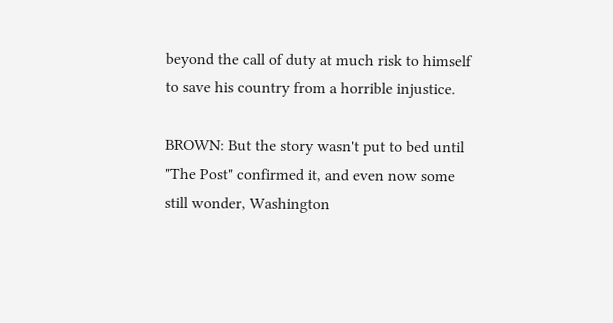beyond the call of duty at much risk to himself to save his country from a horrible injustice.

BROWN: But the story wasn't put to bed until "The Post" confirmed it, and even now some still wonder, Washington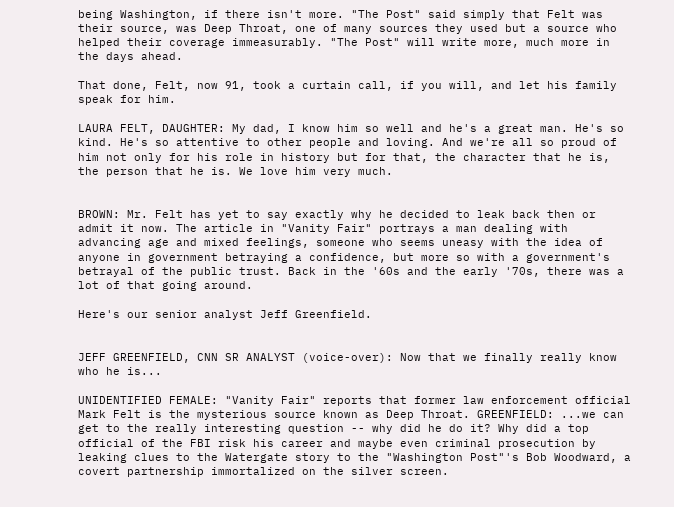being Washington, if there isn't more. "The Post" said simply that Felt was their source, was Deep Throat, one of many sources they used but a source who helped their coverage immeasurably. "The Post" will write more, much more in the days ahead.

That done, Felt, now 91, took a curtain call, if you will, and let his family speak for him.

LAURA FELT, DAUGHTER: My dad, I know him so well and he's a great man. He's so kind. He's so attentive to other people and loving. And we're all so proud of him not only for his role in history but for that, the character that he is, the person that he is. We love him very much.


BROWN: Mr. Felt has yet to say exactly why he decided to leak back then or admit it now. The article in "Vanity Fair" portrays a man dealing with advancing age and mixed feelings, someone who seems uneasy with the idea of anyone in government betraying a confidence, but more so with a government's betrayal of the public trust. Back in the '60s and the early '70s, there was a lot of that going around.

Here's our senior analyst Jeff Greenfield.


JEFF GREENFIELD, CNN SR ANALYST (voice-over): Now that we finally really know who he is...

UNIDENTIFIED FEMALE: "Vanity Fair" reports that former law enforcement official Mark Felt is the mysterious source known as Deep Throat. GREENFIELD: ...we can get to the really interesting question -- why did he do it? Why did a top official of the FBI risk his career and maybe even criminal prosecution by leaking clues to the Watergate story to the "Washington Post"'s Bob Woodward, a covert partnership immortalized on the silver screen.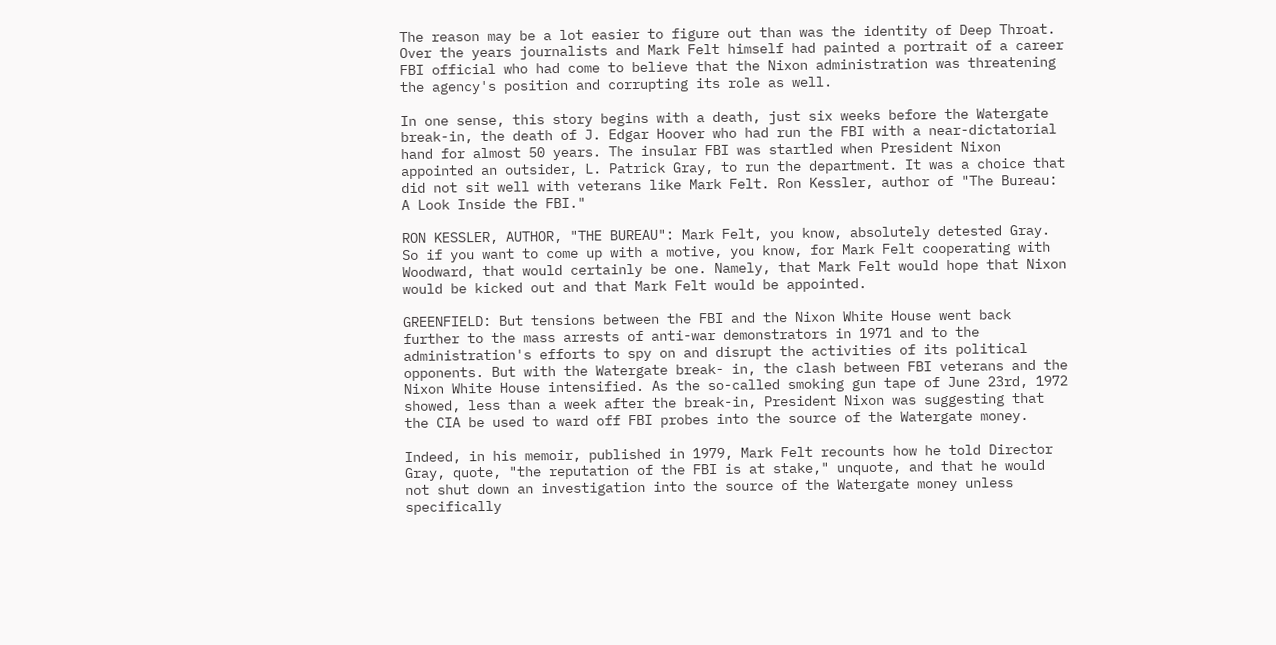The reason may be a lot easier to figure out than was the identity of Deep Throat. Over the years journalists and Mark Felt himself had painted a portrait of a career FBI official who had come to believe that the Nixon administration was threatening the agency's position and corrupting its role as well.

In one sense, this story begins with a death, just six weeks before the Watergate break-in, the death of J. Edgar Hoover who had run the FBI with a near-dictatorial hand for almost 50 years. The insular FBI was startled when President Nixon appointed an outsider, L. Patrick Gray, to run the department. It was a choice that did not sit well with veterans like Mark Felt. Ron Kessler, author of "The Bureau: A Look Inside the FBI."

RON KESSLER, AUTHOR, "THE BUREAU": Mark Felt, you know, absolutely detested Gray. So if you want to come up with a motive, you know, for Mark Felt cooperating with Woodward, that would certainly be one. Namely, that Mark Felt would hope that Nixon would be kicked out and that Mark Felt would be appointed.

GREENFIELD: But tensions between the FBI and the Nixon White House went back further to the mass arrests of anti-war demonstrators in 1971 and to the administration's efforts to spy on and disrupt the activities of its political opponents. But with the Watergate break- in, the clash between FBI veterans and the Nixon White House intensified. As the so-called smoking gun tape of June 23rd, 1972 showed, less than a week after the break-in, President Nixon was suggesting that the CIA be used to ward off FBI probes into the source of the Watergate money.

Indeed, in his memoir, published in 1979, Mark Felt recounts how he told Director Gray, quote, "the reputation of the FBI is at stake," unquote, and that he would not shut down an investigation into the source of the Watergate money unless specifically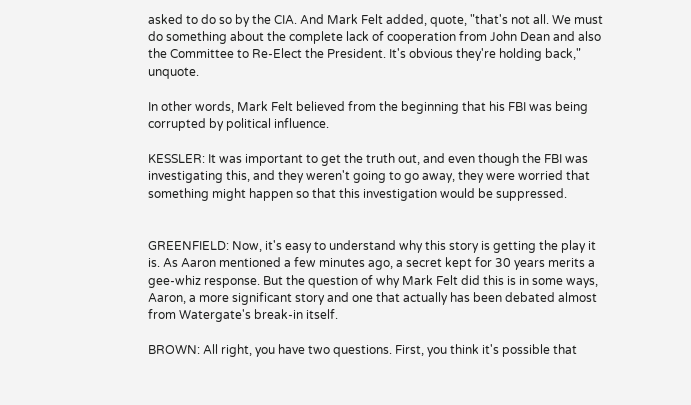asked to do so by the CIA. And Mark Felt added, quote, "that's not all. We must do something about the complete lack of cooperation from John Dean and also the Committee to Re-Elect the President. It's obvious they're holding back," unquote.

In other words, Mark Felt believed from the beginning that his FBI was being corrupted by political influence.

KESSLER: It was important to get the truth out, and even though the FBI was investigating this, and they weren't going to go away, they were worried that something might happen so that this investigation would be suppressed.


GREENFIELD: Now, it's easy to understand why this story is getting the play it is. As Aaron mentioned a few minutes ago, a secret kept for 30 years merits a gee-whiz response. But the question of why Mark Felt did this is in some ways, Aaron, a more significant story and one that actually has been debated almost from Watergate's break-in itself.

BROWN: All right, you have two questions. First, you think it's possible that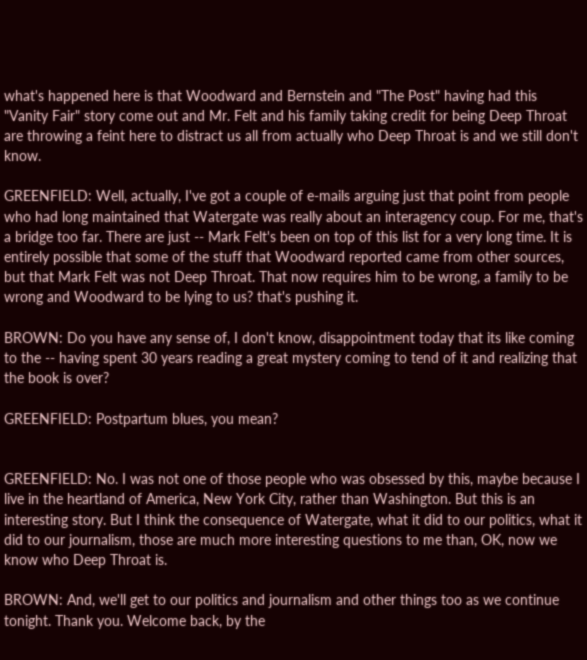what's happened here is that Woodward and Bernstein and "The Post" having had this "Vanity Fair" story come out and Mr. Felt and his family taking credit for being Deep Throat are throwing a feint here to distract us all from actually who Deep Throat is and we still don't know.

GREENFIELD: Well, actually, I've got a couple of e-mails arguing just that point from people who had long maintained that Watergate was really about an interagency coup. For me, that's a bridge too far. There are just -- Mark Felt's been on top of this list for a very long time. It is entirely possible that some of the stuff that Woodward reported came from other sources, but that Mark Felt was not Deep Throat. That now requires him to be wrong, a family to be wrong and Woodward to be lying to us? that's pushing it.

BROWN: Do you have any sense of, I don't know, disappointment today that its like coming to the -- having spent 30 years reading a great mystery coming to tend of it and realizing that the book is over?

GREENFIELD: Postpartum blues, you mean?


GREENFIELD: No. I was not one of those people who was obsessed by this, maybe because I live in the heartland of America, New York City, rather than Washington. But this is an interesting story. But I think the consequence of Watergate, what it did to our politics, what it did to our journalism, those are much more interesting questions to me than, OK, now we know who Deep Throat is.

BROWN: And, we'll get to our politics and journalism and other things too as we continue tonight. Thank you. Welcome back, by the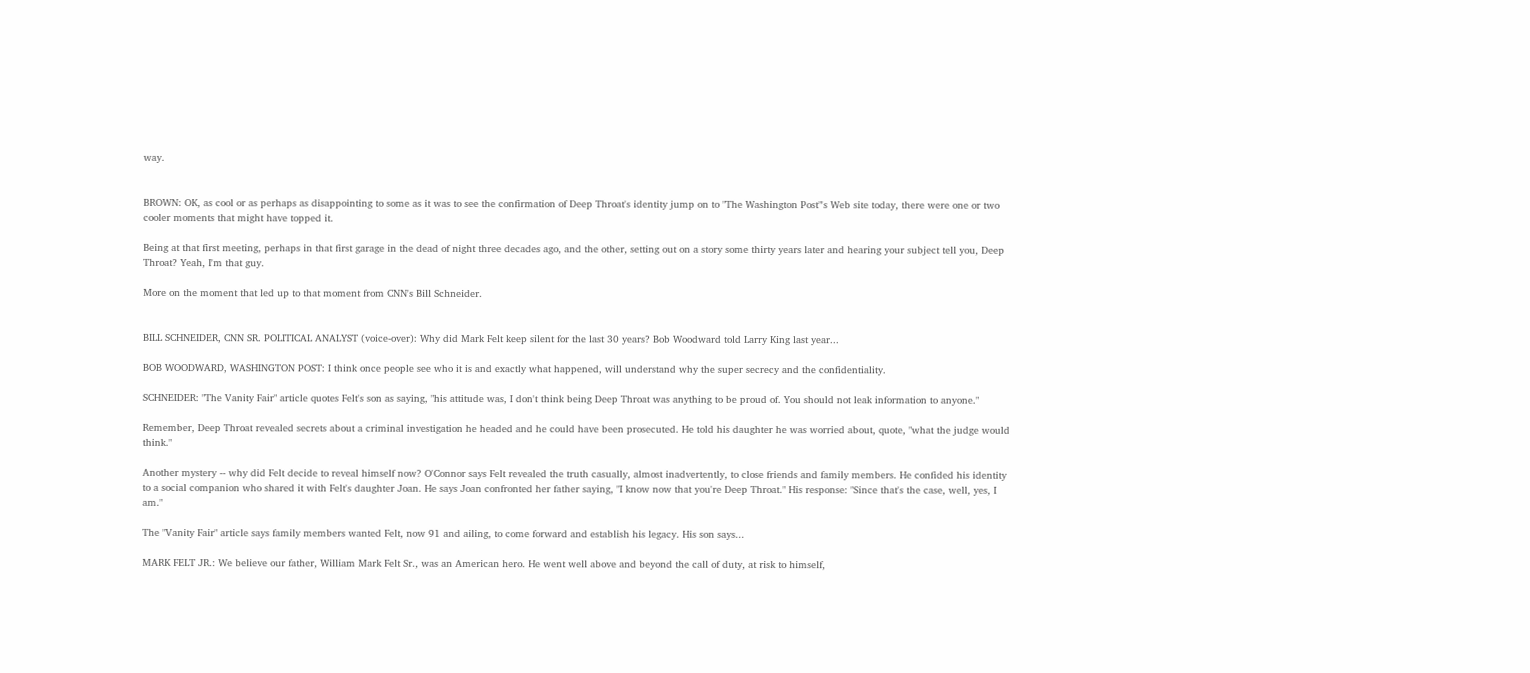way.


BROWN: OK, as cool or as perhaps as disappointing to some as it was to see the confirmation of Deep Throat's identity jump on to "The Washington Post"'s Web site today, there were one or two cooler moments that might have topped it.

Being at that first meeting, perhaps in that first garage in the dead of night three decades ago, and the other, setting out on a story some thirty years later and hearing your subject tell you, Deep Throat? Yeah, I'm that guy.

More on the moment that led up to that moment from CNN's Bill Schneider.


BILL SCHNEIDER, CNN SR. POLITICAL ANALYST (voice-over): Why did Mark Felt keep silent for the last 30 years? Bob Woodward told Larry King last year...

BOB WOODWARD, WASHINGTON POST: I think once people see who it is and exactly what happened, will understand why the super secrecy and the confidentiality.

SCHNEIDER: "The Vanity Fair" article quotes Felt's son as saying, "his attitude was, I don't think being Deep Throat was anything to be proud of. You should not leak information to anyone."

Remember, Deep Throat revealed secrets about a criminal investigation he headed and he could have been prosecuted. He told his daughter he was worried about, quote, "what the judge would think."

Another mystery -- why did Felt decide to reveal himself now? O'Connor says Felt revealed the truth casually, almost inadvertently, to close friends and family members. He confided his identity to a social companion who shared it with Felt's daughter Joan. He says Joan confronted her father saying, "I know now that you're Deep Throat." His response: "Since that's the case, well, yes, I am."

The "Vanity Fair" article says family members wanted Felt, now 91 and ailing, to come forward and establish his legacy. His son says...

MARK FELT JR.: We believe our father, William Mark Felt Sr., was an American hero. He went well above and beyond the call of duty, at risk to himself,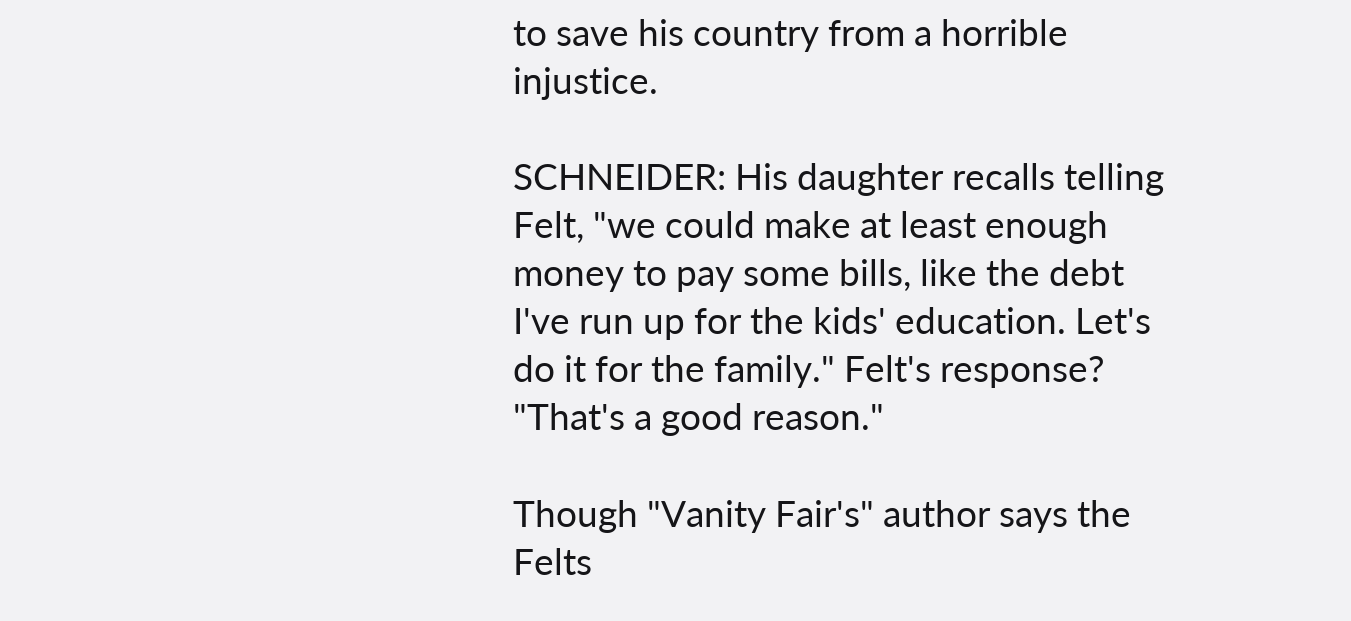to save his country from a horrible injustice.

SCHNEIDER: His daughter recalls telling Felt, "we could make at least enough money to pay some bills, like the debt I've run up for the kids' education. Let's do it for the family." Felt's response? "That's a good reason."

Though "Vanity Fair's" author says the Felts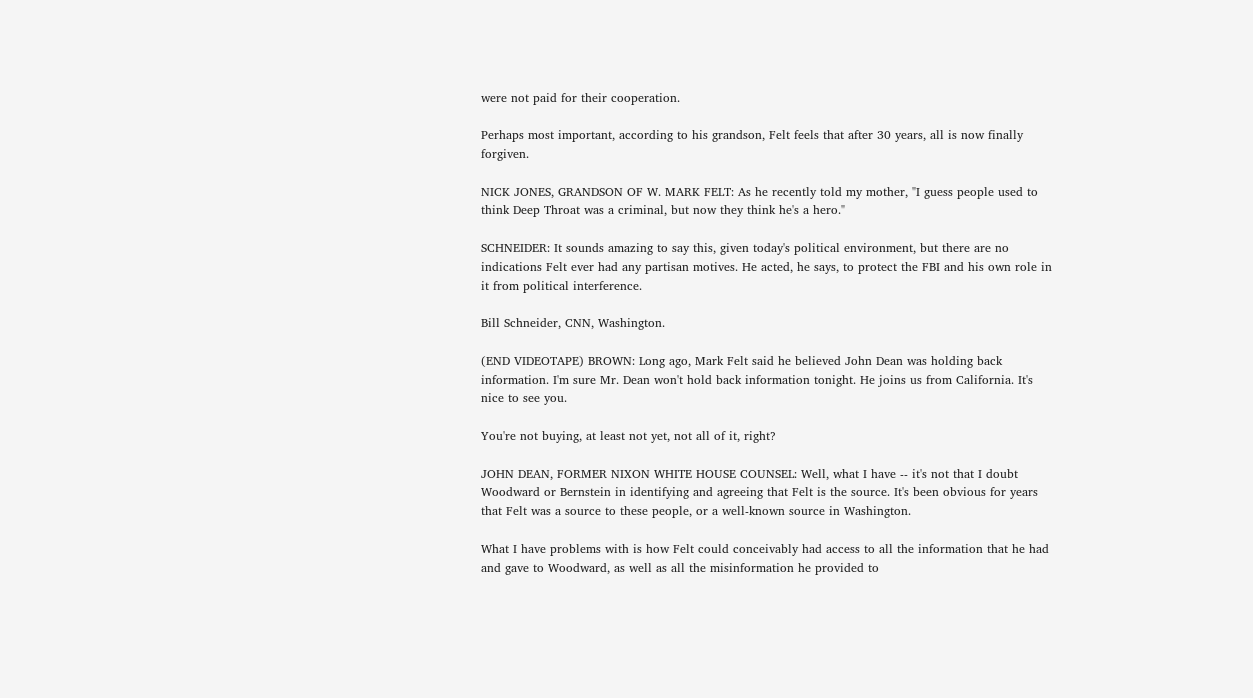were not paid for their cooperation.

Perhaps most important, according to his grandson, Felt feels that after 30 years, all is now finally forgiven.

NICK JONES, GRANDSON OF W. MARK FELT: As he recently told my mother, "I guess people used to think Deep Throat was a criminal, but now they think he's a hero."

SCHNEIDER: It sounds amazing to say this, given today's political environment, but there are no indications Felt ever had any partisan motives. He acted, he says, to protect the FBI and his own role in it from political interference.

Bill Schneider, CNN, Washington.

(END VIDEOTAPE) BROWN: Long ago, Mark Felt said he believed John Dean was holding back information. I'm sure Mr. Dean won't hold back information tonight. He joins us from California. It's nice to see you.

You're not buying, at least not yet, not all of it, right?

JOHN DEAN, FORMER NIXON WHITE HOUSE COUNSEL: Well, what I have -- it's not that I doubt Woodward or Bernstein in identifying and agreeing that Felt is the source. It's been obvious for years that Felt was a source to these people, or a well-known source in Washington.

What I have problems with is how Felt could conceivably had access to all the information that he had and gave to Woodward, as well as all the misinformation he provided to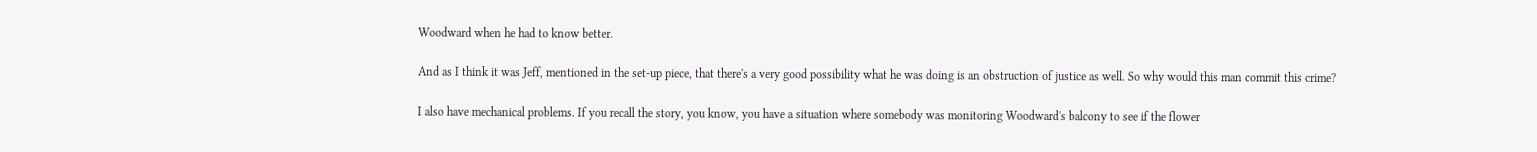Woodward when he had to know better.

And as I think it was Jeff, mentioned in the set-up piece, that there's a very good possibility what he was doing is an obstruction of justice as well. So why would this man commit this crime?

I also have mechanical problems. If you recall the story, you know, you have a situation where somebody was monitoring Woodward's balcony to see if the flower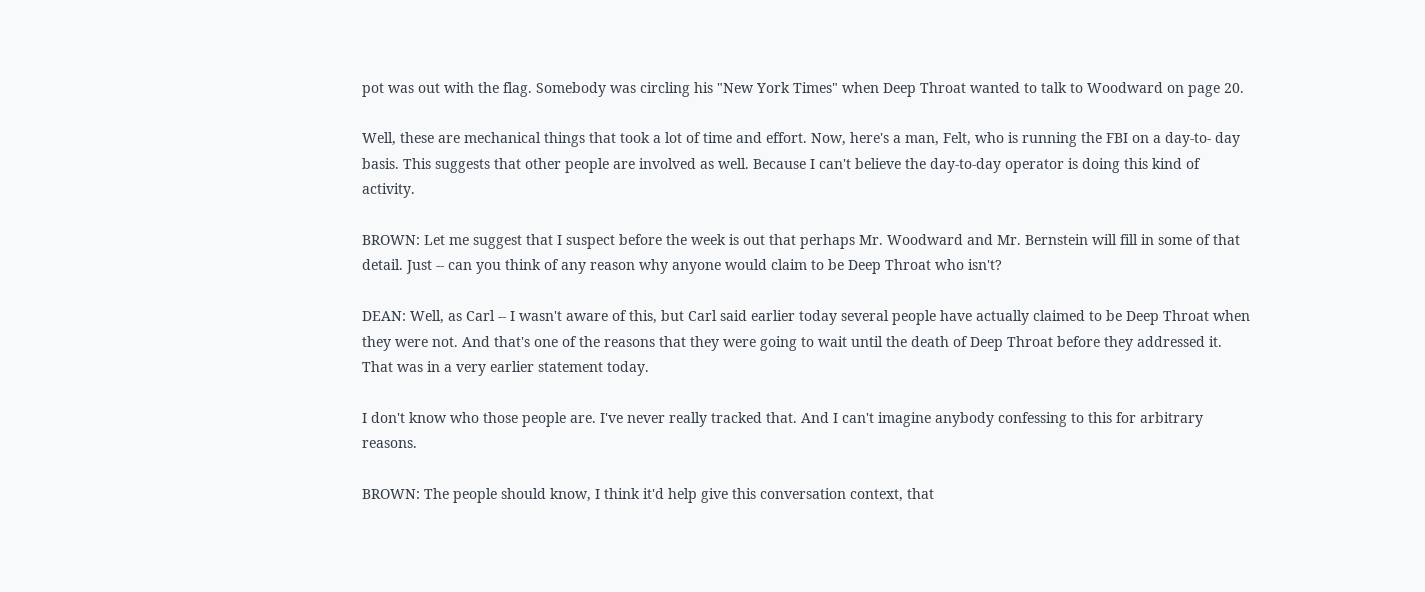pot was out with the flag. Somebody was circling his "New York Times" when Deep Throat wanted to talk to Woodward on page 20.

Well, these are mechanical things that took a lot of time and effort. Now, here's a man, Felt, who is running the FBI on a day-to- day basis. This suggests that other people are involved as well. Because I can't believe the day-to-day operator is doing this kind of activity.

BROWN: Let me suggest that I suspect before the week is out that perhaps Mr. Woodward and Mr. Bernstein will fill in some of that detail. Just -- can you think of any reason why anyone would claim to be Deep Throat who isn't?

DEAN: Well, as Carl -- I wasn't aware of this, but Carl said earlier today several people have actually claimed to be Deep Throat when they were not. And that's one of the reasons that they were going to wait until the death of Deep Throat before they addressed it. That was in a very earlier statement today.

I don't know who those people are. I've never really tracked that. And I can't imagine anybody confessing to this for arbitrary reasons.

BROWN: The people should know, I think it'd help give this conversation context, that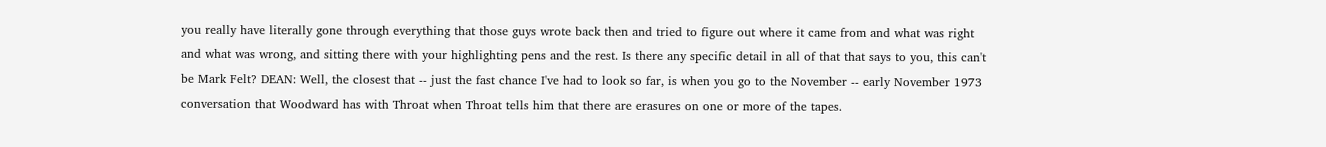you really have literally gone through everything that those guys wrote back then and tried to figure out where it came from and what was right and what was wrong, and sitting there with your highlighting pens and the rest. Is there any specific detail in all of that that says to you, this can't be Mark Felt? DEAN: Well, the closest that -- just the fast chance I've had to look so far, is when you go to the November -- early November 1973 conversation that Woodward has with Throat when Throat tells him that there are erasures on one or more of the tapes.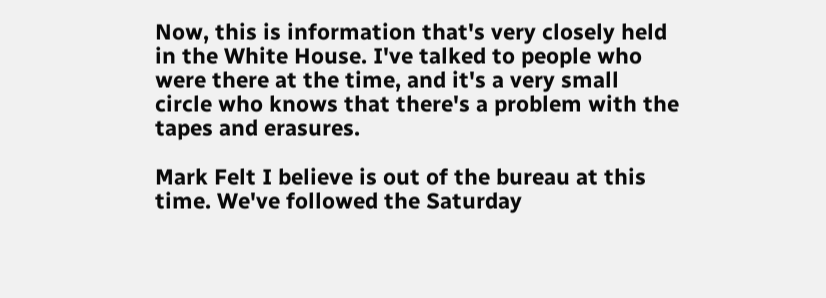Now, this is information that's very closely held in the White House. I've talked to people who were there at the time, and it's a very small circle who knows that there's a problem with the tapes and erasures.

Mark Felt I believe is out of the bureau at this time. We've followed the Saturday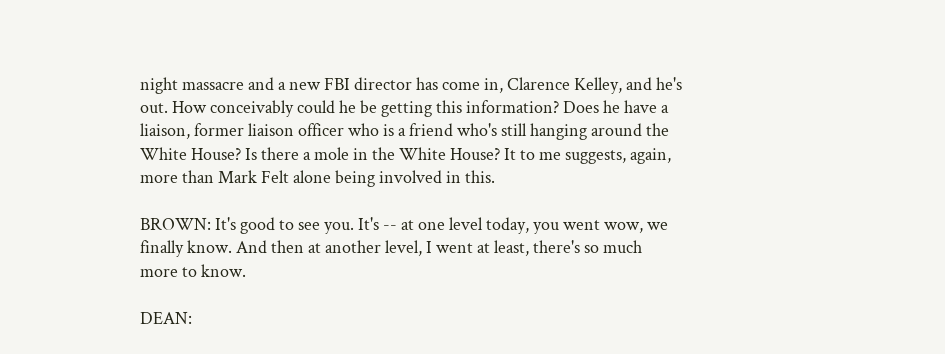night massacre and a new FBI director has come in, Clarence Kelley, and he's out. How conceivably could he be getting this information? Does he have a liaison, former liaison officer who is a friend who's still hanging around the White House? Is there a mole in the White House? It to me suggests, again, more than Mark Felt alone being involved in this.

BROWN: It's good to see you. It's -- at one level today, you went wow, we finally know. And then at another level, I went at least, there's so much more to know.

DEAN: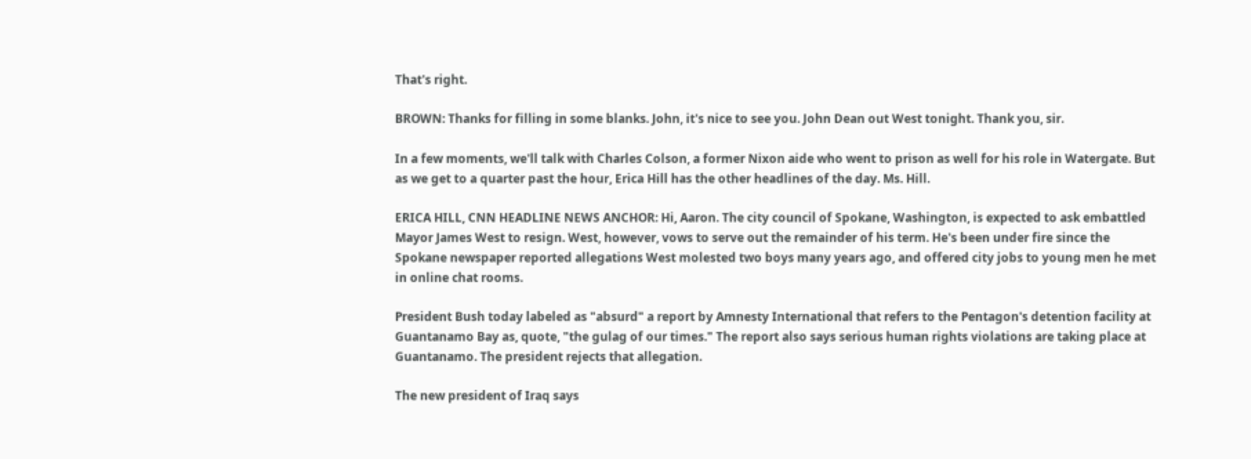That's right.

BROWN: Thanks for filling in some blanks. John, it's nice to see you. John Dean out West tonight. Thank you, sir.

In a few moments, we'll talk with Charles Colson, a former Nixon aide who went to prison as well for his role in Watergate. But as we get to a quarter past the hour, Erica Hill has the other headlines of the day. Ms. Hill.

ERICA HILL, CNN HEADLINE NEWS ANCHOR: Hi, Aaron. The city council of Spokane, Washington, is expected to ask embattled Mayor James West to resign. West, however, vows to serve out the remainder of his term. He's been under fire since the Spokane newspaper reported allegations West molested two boys many years ago, and offered city jobs to young men he met in online chat rooms.

President Bush today labeled as "absurd" a report by Amnesty International that refers to the Pentagon's detention facility at Guantanamo Bay as, quote, "the gulag of our times." The report also says serious human rights violations are taking place at Guantanamo. The president rejects that allegation.

The new president of Iraq says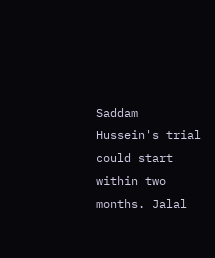Saddam Hussein's trial could start within two months. Jalal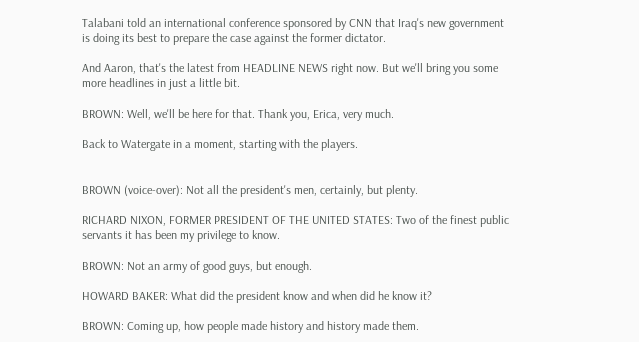Talabani told an international conference sponsored by CNN that Iraq's new government is doing its best to prepare the case against the former dictator.

And Aaron, that's the latest from HEADLINE NEWS right now. But we'll bring you some more headlines in just a little bit.

BROWN: Well, we'll be here for that. Thank you, Erica, very much.

Back to Watergate in a moment, starting with the players.


BROWN (voice-over): Not all the president's men, certainly, but plenty.

RICHARD NIXON, FORMER PRESIDENT OF THE UNITED STATES: Two of the finest public servants it has been my privilege to know.

BROWN: Not an army of good guys, but enough.

HOWARD BAKER: What did the president know and when did he know it?

BROWN: Coming up, how people made history and history made them.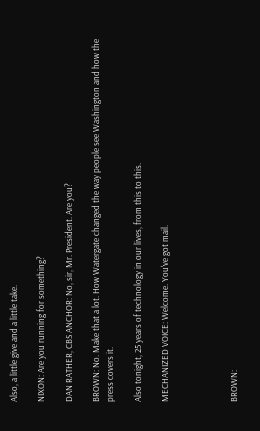Also, a little give and a little take.

NIXON: Are you running for something?

DAN RATHER, CBS ANCHOR: No, sir, Mr. President. Are you?

BROWN: No. Make that a lot. How Watergate changed the way people see Washington and how the press covers it.

Also tonight, 25 years of technology in our lives, from this to this.

MECHANIZED VOICE: Welcome. You've got mail.




BROWN: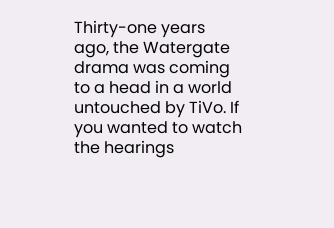Thirty-one years ago, the Watergate drama was coming to a head in a world untouched by TiVo. If you wanted to watch the hearings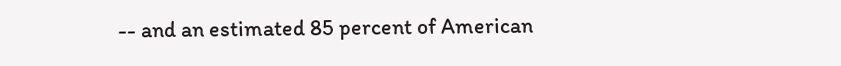-- and an estimated 85 percent of American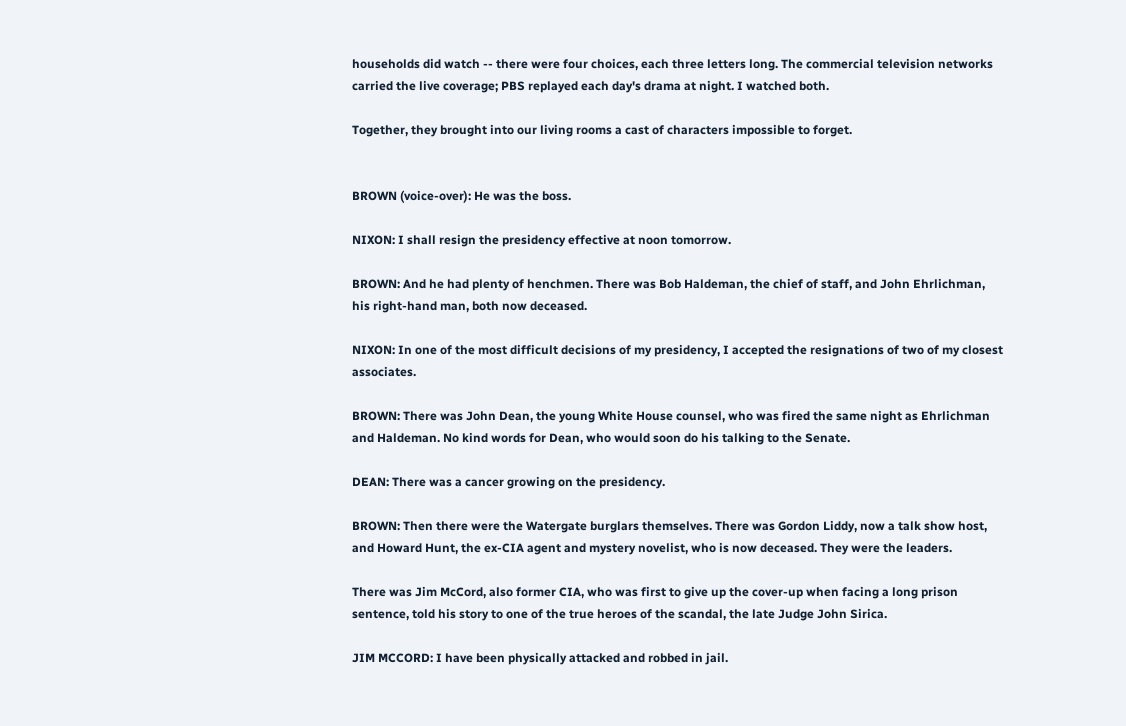households did watch -- there were four choices, each three letters long. The commercial television networks carried the live coverage; PBS replayed each day's drama at night. I watched both.

Together, they brought into our living rooms a cast of characters impossible to forget.


BROWN (voice-over): He was the boss.

NIXON: I shall resign the presidency effective at noon tomorrow.

BROWN: And he had plenty of henchmen. There was Bob Haldeman, the chief of staff, and John Ehrlichman, his right-hand man, both now deceased.

NIXON: In one of the most difficult decisions of my presidency, I accepted the resignations of two of my closest associates.

BROWN: There was John Dean, the young White House counsel, who was fired the same night as Ehrlichman and Haldeman. No kind words for Dean, who would soon do his talking to the Senate.

DEAN: There was a cancer growing on the presidency.

BROWN: Then there were the Watergate burglars themselves. There was Gordon Liddy, now a talk show host, and Howard Hunt, the ex-CIA agent and mystery novelist, who is now deceased. They were the leaders.

There was Jim McCord, also former CIA, who was first to give up the cover-up when facing a long prison sentence, told his story to one of the true heroes of the scandal, the late Judge John Sirica.

JIM MCCORD: I have been physically attacked and robbed in jail.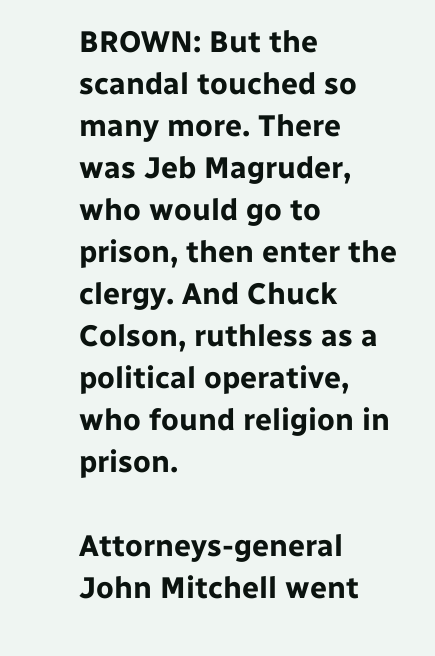BROWN: But the scandal touched so many more. There was Jeb Magruder, who would go to prison, then enter the clergy. And Chuck Colson, ruthless as a political operative, who found religion in prison.

Attorneys-general John Mitchell went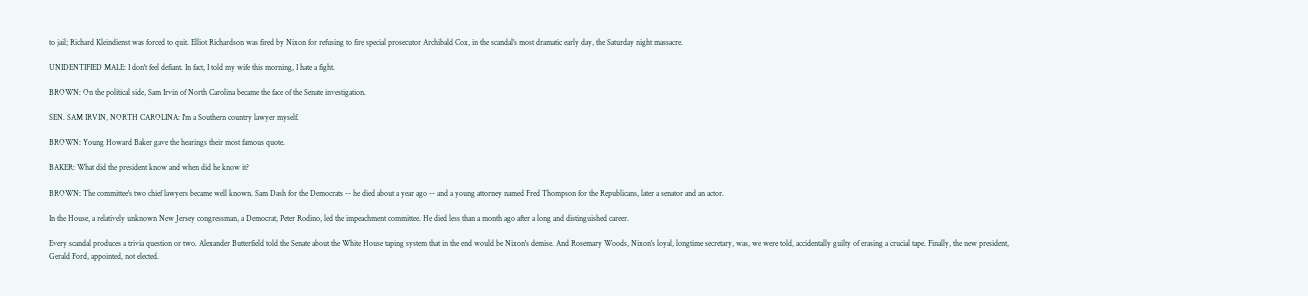to jail; Richard Kleindienst was forced to quit. Elliot Richardson was fired by Nixon for refusing to fire special prosecutor Archibald Cox, in the scandal's most dramatic early day, the Saturday night massacre.

UNIDENTIFIED MALE: I don't feel defiant. In fact, I told my wife this morning, I hate a fight.

BROWN: On the political side, Sam Irvin of North Carolina became the face of the Senate investigation.

SEN. SAM IRVIN, NORTH CAROLINA: I'm a Southern country lawyer myself.

BROWN: Young Howard Baker gave the hearings their most famous quote.

BAKER: What did the president know and when did he know it?

BROWN: The committee's two chief lawyers became well known. Sam Dash for the Democrats -- he died about a year ago -- and a young attorney named Fred Thompson for the Republicans, later a senator and an actor.

In the House, a relatively unknown New Jersey congressman, a Democrat, Peter Rodino, led the impeachment committee. He died less than a month ago after a long and distinguished career.

Every scandal produces a trivia question or two. Alexander Butterfield told the Senate about the White House taping system that in the end would be Nixon's demise. And Rosemary Woods, Nixon's loyal, longtime secretary, was, we were told, accidentally guilty of erasing a crucial tape. Finally, the new president, Gerald Ford, appointed, not elected.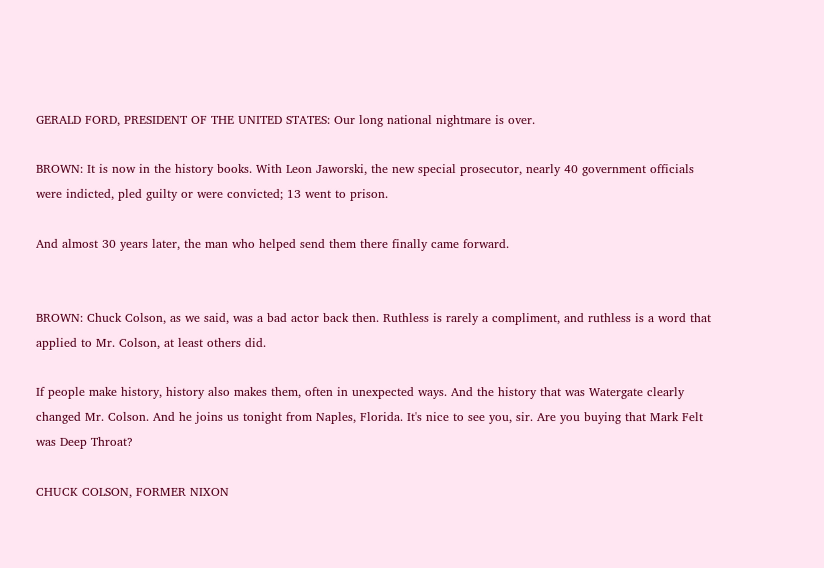GERALD FORD, PRESIDENT OF THE UNITED STATES: Our long national nightmare is over.

BROWN: It is now in the history books. With Leon Jaworski, the new special prosecutor, nearly 40 government officials were indicted, pled guilty or were convicted; 13 went to prison.

And almost 30 years later, the man who helped send them there finally came forward.


BROWN: Chuck Colson, as we said, was a bad actor back then. Ruthless is rarely a compliment, and ruthless is a word that applied to Mr. Colson, at least others did.

If people make history, history also makes them, often in unexpected ways. And the history that was Watergate clearly changed Mr. Colson. And he joins us tonight from Naples, Florida. It's nice to see you, sir. Are you buying that Mark Felt was Deep Throat?

CHUCK COLSON, FORMER NIXON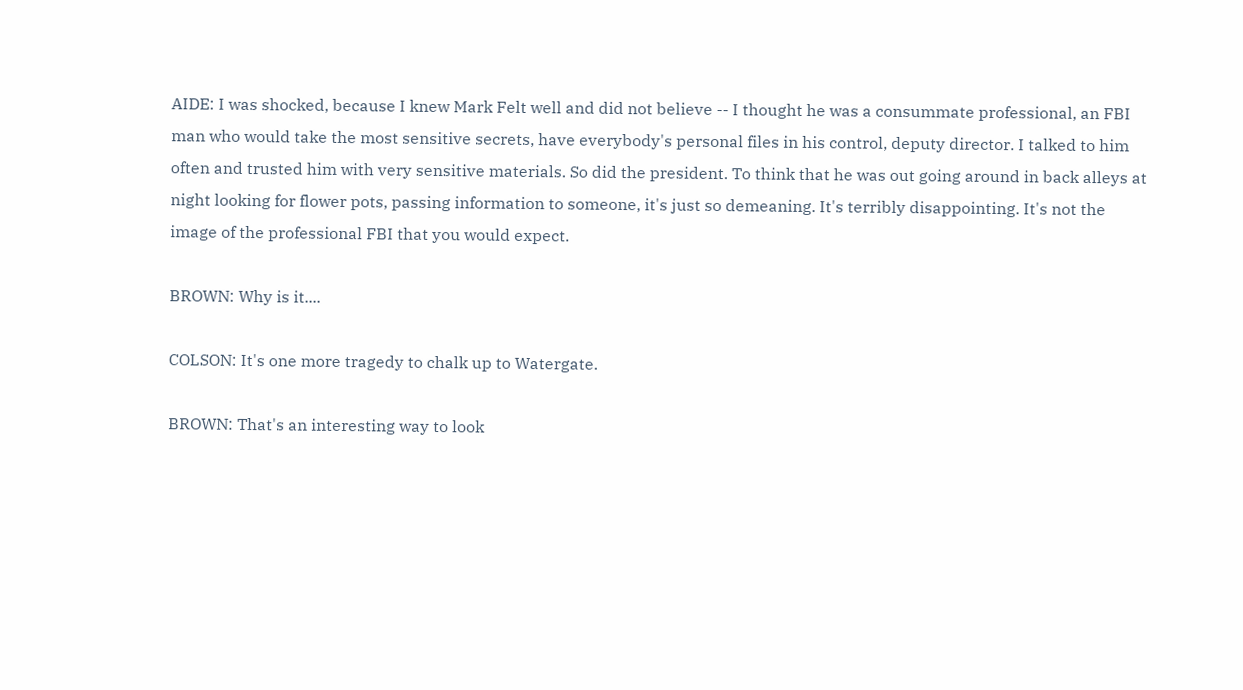AIDE: I was shocked, because I knew Mark Felt well and did not believe -- I thought he was a consummate professional, an FBI man who would take the most sensitive secrets, have everybody's personal files in his control, deputy director. I talked to him often and trusted him with very sensitive materials. So did the president. To think that he was out going around in back alleys at night looking for flower pots, passing information to someone, it's just so demeaning. It's terribly disappointing. It's not the image of the professional FBI that you would expect.

BROWN: Why is it....

COLSON: It's one more tragedy to chalk up to Watergate.

BROWN: That's an interesting way to look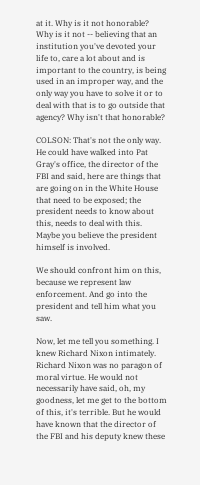at it. Why is it not honorable? Why is it not -- believing that an institution you've devoted your life to, care a lot about and is important to the country, is being used in an improper way, and the only way you have to solve it or to deal with that is to go outside that agency? Why isn't that honorable?

COLSON: That's not the only way. He could have walked into Pat Gray's office, the director of the FBI and said, here are things that are going on in the White House that need to be exposed; the president needs to know about this, needs to deal with this. Maybe you believe the president himself is involved.

We should confront him on this, because we represent law enforcement. And go into the president and tell him what you saw.

Now, let me tell you something. I knew Richard Nixon intimately. Richard Nixon was no paragon of moral virtue. He would not necessarily have said, oh, my goodness, let me get to the bottom of this, it's terrible. But he would have known that the director of the FBI and his deputy knew these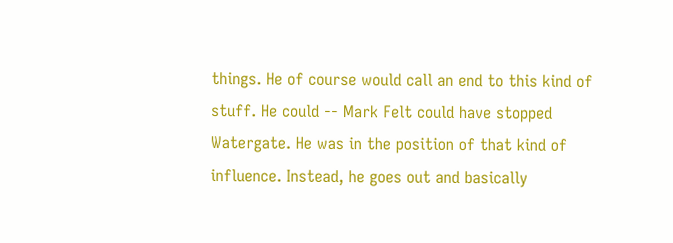things. He of course would call an end to this kind of stuff. He could -- Mark Felt could have stopped Watergate. He was in the position of that kind of influence. Instead, he goes out and basically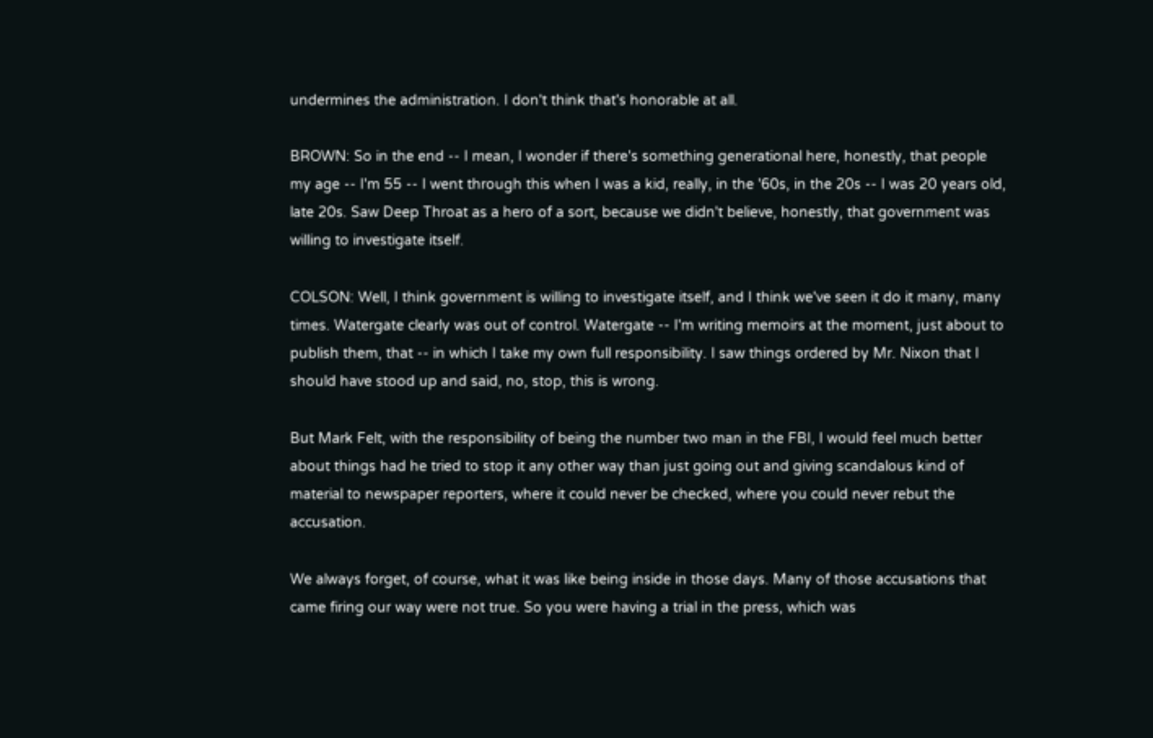undermines the administration. I don't think that's honorable at all.

BROWN: So in the end -- I mean, I wonder if there's something generational here, honestly, that people my age -- I'm 55 -- I went through this when I was a kid, really, in the '60s, in the 20s -- I was 20 years old, late 20s. Saw Deep Throat as a hero of a sort, because we didn't believe, honestly, that government was willing to investigate itself.

COLSON: Well, I think government is willing to investigate itself, and I think we've seen it do it many, many times. Watergate clearly was out of control. Watergate -- I'm writing memoirs at the moment, just about to publish them, that -- in which I take my own full responsibility. I saw things ordered by Mr. Nixon that I should have stood up and said, no, stop, this is wrong.

But Mark Felt, with the responsibility of being the number two man in the FBI, I would feel much better about things had he tried to stop it any other way than just going out and giving scandalous kind of material to newspaper reporters, where it could never be checked, where you could never rebut the accusation.

We always forget, of course, what it was like being inside in those days. Many of those accusations that came firing our way were not true. So you were having a trial in the press, which was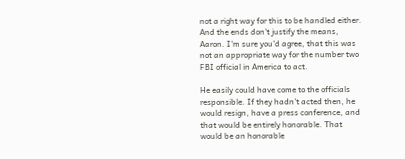not a right way for this to be handled either. And the ends don't justify the means, Aaron. I'm sure you'd agree, that this was not an appropriate way for the number two FBI official in America to act.

He easily could have come to the officials responsible. If they hadn't acted then, he would resign, have a press conference, and that would be entirely honorable. That would be an honorable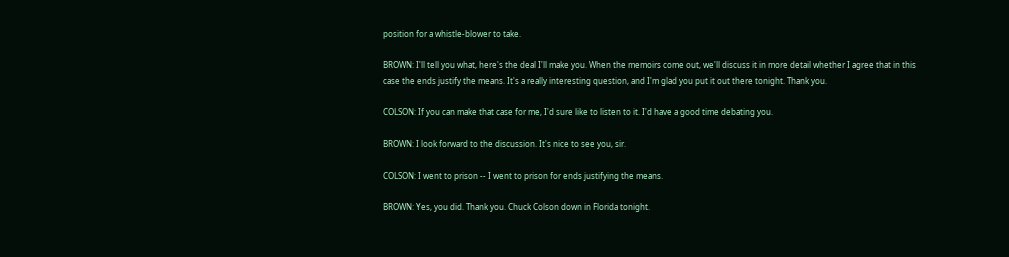position for a whistle-blower to take.

BROWN: I'll tell you what, here's the deal I'll make you. When the memoirs come out, we'll discuss it in more detail whether I agree that in this case the ends justify the means. It's a really interesting question, and I'm glad you put it out there tonight. Thank you.

COLSON: If you can make that case for me, I'd sure like to listen to it. I'd have a good time debating you.

BROWN: I look forward to the discussion. It's nice to see you, sir.

COLSON: I went to prison -- I went to prison for ends justifying the means.

BROWN: Yes, you did. Thank you. Chuck Colson down in Florida tonight.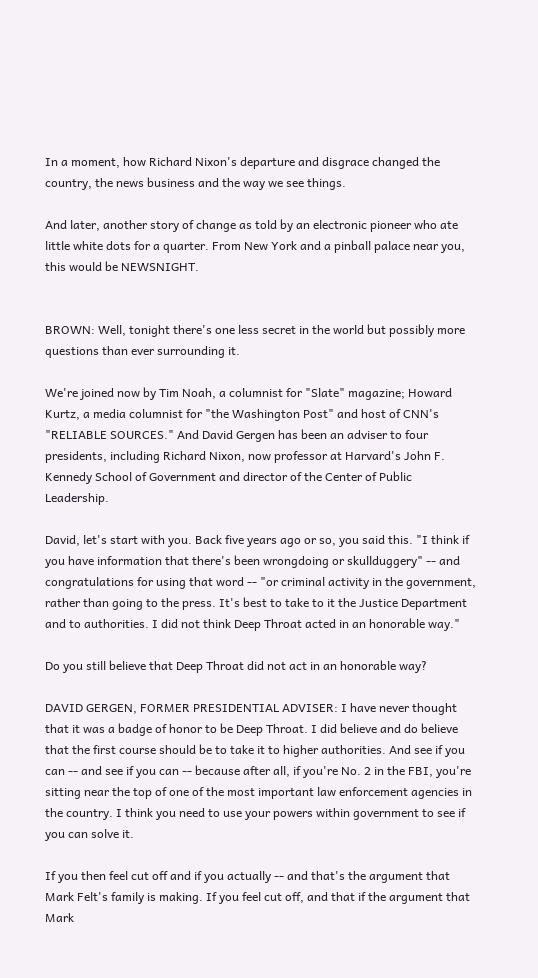In a moment, how Richard Nixon's departure and disgrace changed the country, the news business and the way we see things.

And later, another story of change as told by an electronic pioneer who ate little white dots for a quarter. From New York and a pinball palace near you, this would be NEWSNIGHT.


BROWN: Well, tonight there's one less secret in the world but possibly more questions than ever surrounding it.

We're joined now by Tim Noah, a columnist for "Slate" magazine; Howard Kurtz, a media columnist for "the Washington Post" and host of CNN's "RELIABLE SOURCES." And David Gergen has been an adviser to four presidents, including Richard Nixon, now professor at Harvard's John F. Kennedy School of Government and director of the Center of Public Leadership.

David, let's start with you. Back five years ago or so, you said this. "I think if you have information that there's been wrongdoing or skullduggery" -- and congratulations for using that word -- "or criminal activity in the government, rather than going to the press. It's best to take to it the Justice Department and to authorities. I did not think Deep Throat acted in an honorable way."

Do you still believe that Deep Throat did not act in an honorable way?

DAVID GERGEN, FORMER PRESIDENTIAL ADVISER: I have never thought that it was a badge of honor to be Deep Throat. I did believe and do believe that the first course should be to take it to higher authorities. And see if you can -- and see if you can -- because after all, if you're No. 2 in the FBI, you're sitting near the top of one of the most important law enforcement agencies in the country. I think you need to use your powers within government to see if you can solve it.

If you then feel cut off and if you actually -- and that's the argument that Mark Felt's family is making. If you feel cut off, and that if the argument that Mark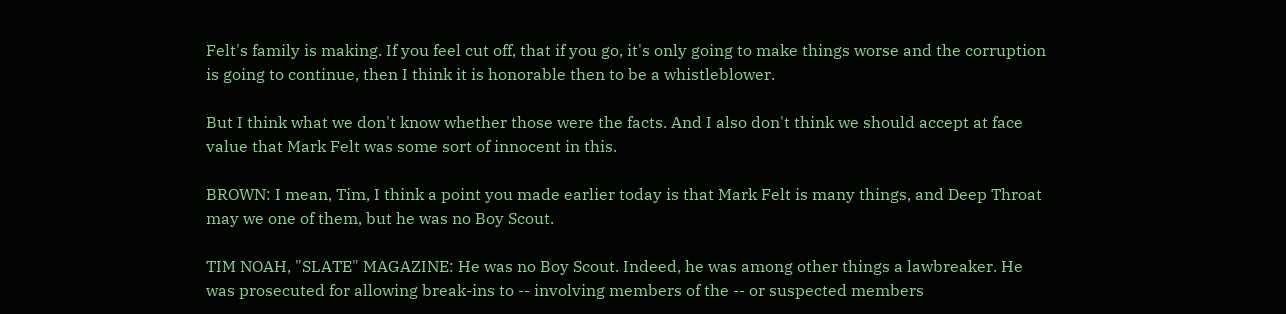Felt's family is making. If you feel cut off, that if you go, it's only going to make things worse and the corruption is going to continue, then I think it is honorable then to be a whistleblower.

But I think what we don't know whether those were the facts. And I also don't think we should accept at face value that Mark Felt was some sort of innocent in this.

BROWN: I mean, Tim, I think a point you made earlier today is that Mark Felt is many things, and Deep Throat may we one of them, but he was no Boy Scout.

TIM NOAH, "SLATE" MAGAZINE: He was no Boy Scout. Indeed, he was among other things a lawbreaker. He was prosecuted for allowing break-ins to -- involving members of the -- or suspected members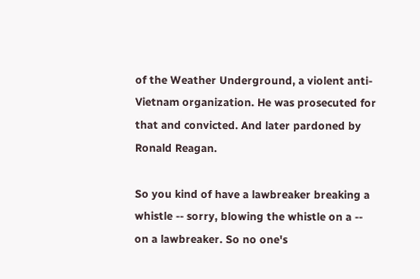of the Weather Underground, a violent anti-Vietnam organization. He was prosecuted for that and convicted. And later pardoned by Ronald Reagan.

So you kind of have a lawbreaker breaking a whistle -- sorry, blowing the whistle on a -- on a lawbreaker. So no one's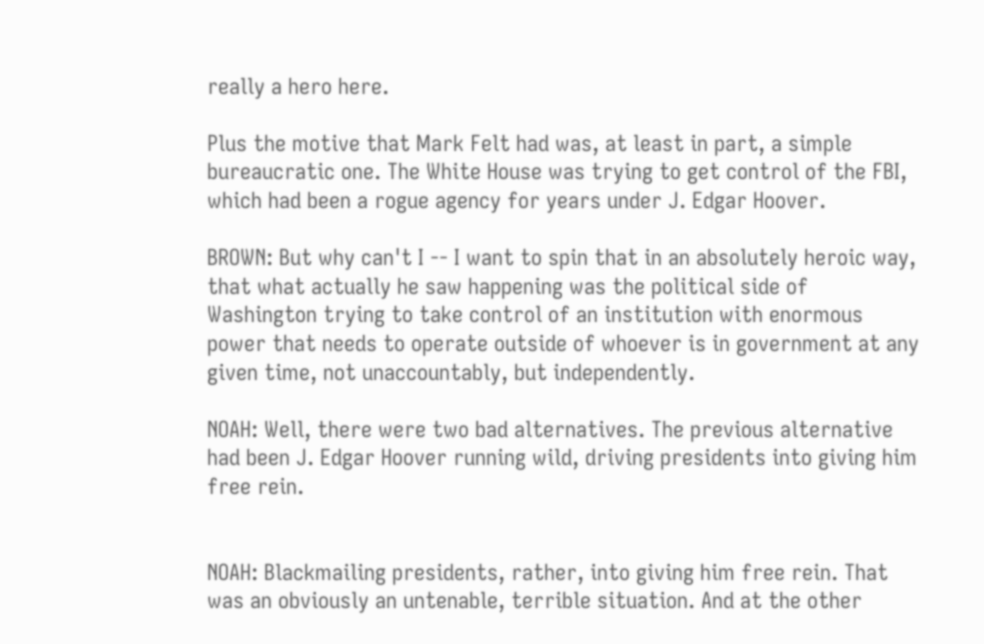really a hero here.

Plus the motive that Mark Felt had was, at least in part, a simple bureaucratic one. The White House was trying to get control of the FBI, which had been a rogue agency for years under J. Edgar Hoover.

BROWN: But why can't I -- I want to spin that in an absolutely heroic way, that what actually he saw happening was the political side of Washington trying to take control of an institution with enormous power that needs to operate outside of whoever is in government at any given time, not unaccountably, but independently.

NOAH: Well, there were two bad alternatives. The previous alternative had been J. Edgar Hoover running wild, driving presidents into giving him free rein.


NOAH: Blackmailing presidents, rather, into giving him free rein. That was an obviously an untenable, terrible situation. And at the other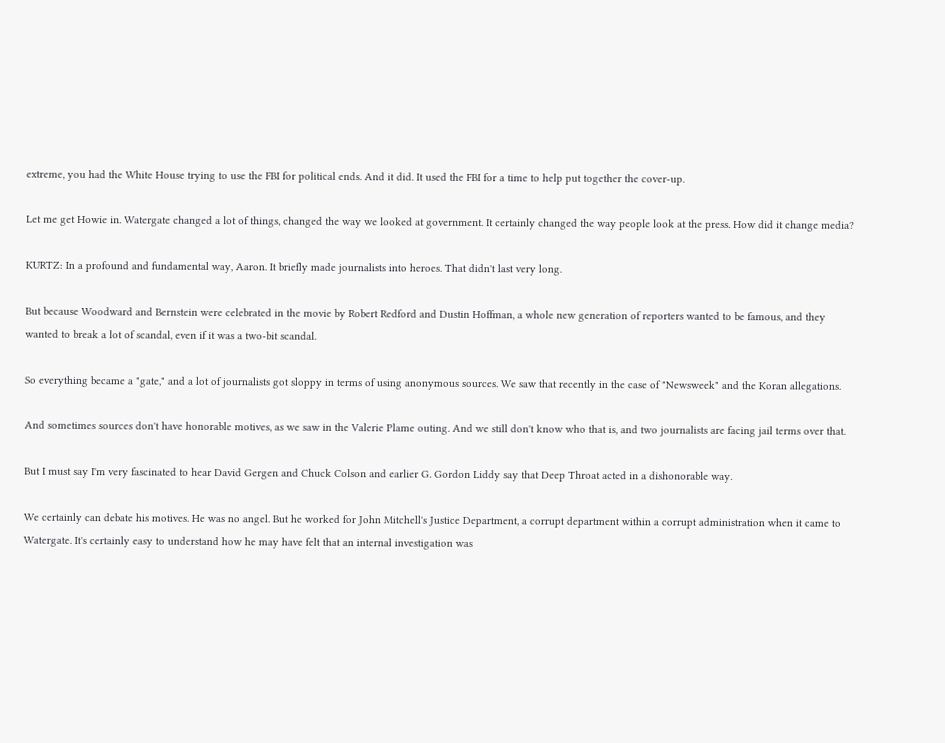extreme, you had the White House trying to use the FBI for political ends. And it did. It used the FBI for a time to help put together the cover-up.

Let me get Howie in. Watergate changed a lot of things, changed the way we looked at government. It certainly changed the way people look at the press. How did it change media?

KURTZ: In a profound and fundamental way, Aaron. It briefly made journalists into heroes. That didn't last very long.

But because Woodward and Bernstein were celebrated in the movie by Robert Redford and Dustin Hoffman, a whole new generation of reporters wanted to be famous, and they wanted to break a lot of scandal, even if it was a two-bit scandal.

So everything became a "gate," and a lot of journalists got sloppy in terms of using anonymous sources. We saw that recently in the case of "Newsweek" and the Koran allegations.

And sometimes sources don't have honorable motives, as we saw in the Valerie Plame outing. And we still don't know who that is, and two journalists are facing jail terms over that.

But I must say I'm very fascinated to hear David Gergen and Chuck Colson and earlier G. Gordon Liddy say that Deep Throat acted in a dishonorable way.

We certainly can debate his motives. He was no angel. But he worked for John Mitchell's Justice Department, a corrupt department within a corrupt administration when it came to Watergate. It's certainly easy to understand how he may have felt that an internal investigation was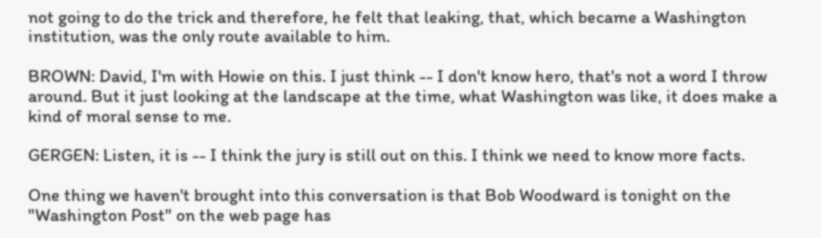not going to do the trick and therefore, he felt that leaking, that, which became a Washington institution, was the only route available to him.

BROWN: David, I'm with Howie on this. I just think -- I don't know hero, that's not a word I throw around. But it just looking at the landscape at the time, what Washington was like, it does make a kind of moral sense to me.

GERGEN: Listen, it is -- I think the jury is still out on this. I think we need to know more facts.

One thing we haven't brought into this conversation is that Bob Woodward is tonight on the "Washington Post" on the web page has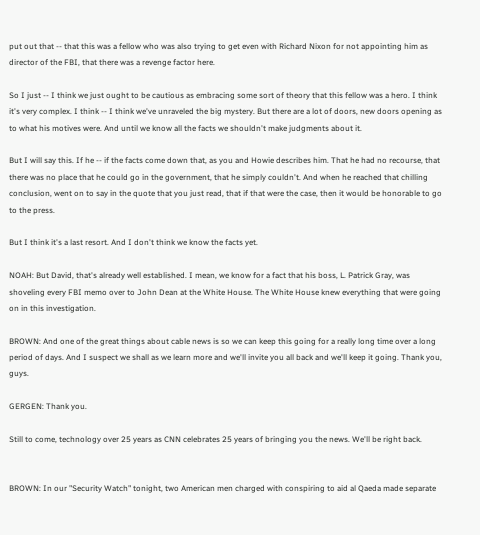put out that -- that this was a fellow who was also trying to get even with Richard Nixon for not appointing him as director of the FBI, that there was a revenge factor here.

So I just -- I think we just ought to be cautious as embracing some sort of theory that this fellow was a hero. I think it's very complex. I think -- I think we've unraveled the big mystery. But there are a lot of doors, new doors opening as to what his motives were. And until we know all the facts we shouldn't make judgments about it.

But I will say this. If he -- if the facts come down that, as you and Howie describes him. That he had no recourse, that there was no place that he could go in the government, that he simply couldn't. And when he reached that chilling conclusion, went on to say in the quote that you just read, that if that were the case, then it would be honorable to go to the press.

But I think it's a last resort. And I don't think we know the facts yet.

NOAH: But David, that's already well established. I mean, we know for a fact that his boss, L. Patrick Gray, was shoveling every FBI memo over to John Dean at the White House. The White House knew everything that were going on in this investigation.

BROWN: And one of the great things about cable news is so we can keep this going for a really long time over a long period of days. And I suspect we shall as we learn more and we'll invite you all back and we'll keep it going. Thank you, guys.

GERGEN: Thank you.

Still to come, technology over 25 years as CNN celebrates 25 years of bringing you the news. We'll be right back.


BROWN: In our "Security Watch" tonight, two American men charged with conspiring to aid al Qaeda made separate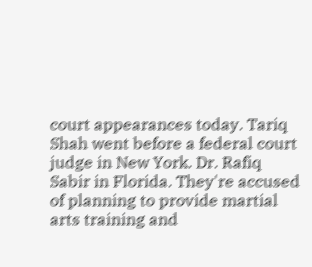court appearances today. Tariq Shah went before a federal court judge in New York. Dr. Rafiq Sabir in Florida. They're accused of planning to provide martial arts training and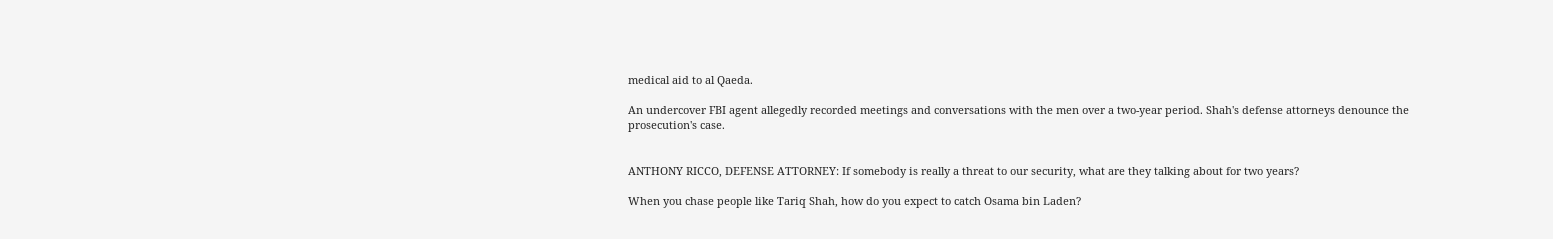medical aid to al Qaeda.

An undercover FBI agent allegedly recorded meetings and conversations with the men over a two-year period. Shah's defense attorneys denounce the prosecution's case.


ANTHONY RICCO, DEFENSE ATTORNEY: If somebody is really a threat to our security, what are they talking about for two years?

When you chase people like Tariq Shah, how do you expect to catch Osama bin Laden?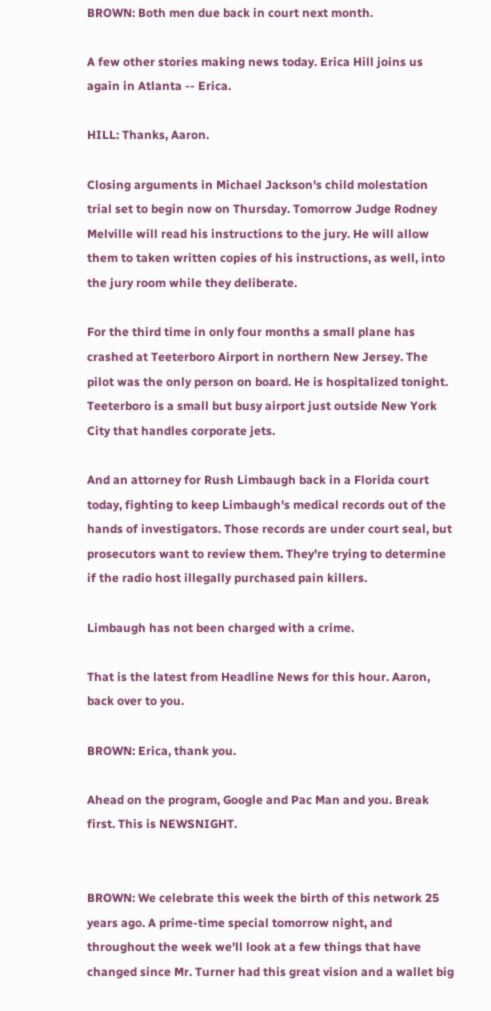BROWN: Both men due back in court next month.

A few other stories making news today. Erica Hill joins us again in Atlanta -- Erica.

HILL: Thanks, Aaron.

Closing arguments in Michael Jackson's child molestation trial set to begin now on Thursday. Tomorrow Judge Rodney Melville will read his instructions to the jury. He will allow them to taken written copies of his instructions, as well, into the jury room while they deliberate.

For the third time in only four months a small plane has crashed at Teeterboro Airport in northern New Jersey. The pilot was the only person on board. He is hospitalized tonight. Teeterboro is a small but busy airport just outside New York City that handles corporate jets.

And an attorney for Rush Limbaugh back in a Florida court today, fighting to keep Limbaugh's medical records out of the hands of investigators. Those records are under court seal, but prosecutors want to review them. They're trying to determine if the radio host illegally purchased pain killers.

Limbaugh has not been charged with a crime.

That is the latest from Headline News for this hour. Aaron, back over to you.

BROWN: Erica, thank you.

Ahead on the program, Google and Pac Man and you. Break first. This is NEWSNIGHT.


BROWN: We celebrate this week the birth of this network 25 years ago. A prime-time special tomorrow night, and throughout the week we'll look at a few things that have changed since Mr. Turner had this great vision and a wallet big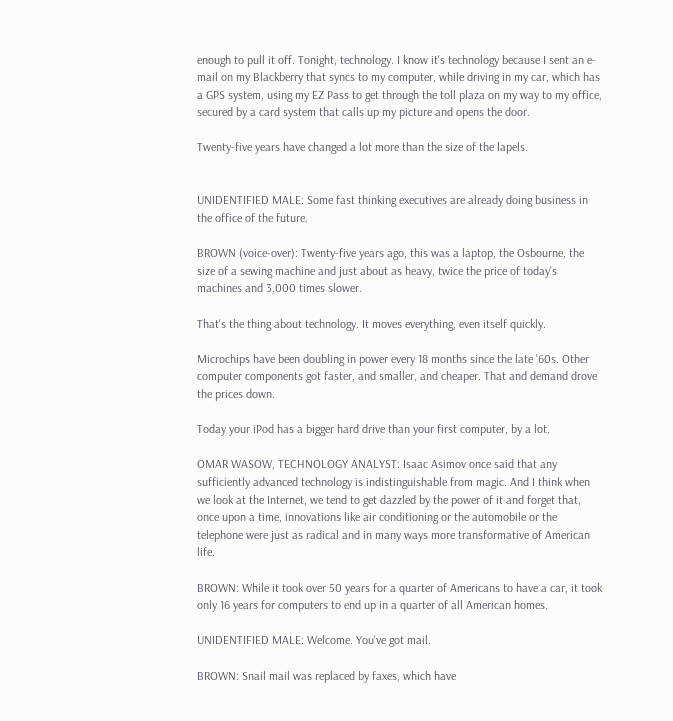enough to pull it off. Tonight, technology. I know it's technology because I sent an e- mail on my Blackberry that syncs to my computer, while driving in my car, which has a GPS system, using my EZ Pass to get through the toll plaza on my way to my office, secured by a card system that calls up my picture and opens the door.

Twenty-five years have changed a lot more than the size of the lapels.


UNIDENTIFIED MALE: Some fast thinking executives are already doing business in the office of the future.

BROWN (voice-over): Twenty-five years ago, this was a laptop, the Osbourne, the size of a sewing machine and just about as heavy, twice the price of today's machines and 3,000 times slower.

That's the thing about technology. It moves everything, even itself quickly.

Microchips have been doubling in power every 18 months since the late '60s. Other computer components got faster, and smaller, and cheaper. That and demand drove the prices down.

Today your iPod has a bigger hard drive than your first computer, by a lot.

OMAR WASOW, TECHNOLOGY ANALYST: Isaac Asimov once said that any sufficiently advanced technology is indistinguishable from magic. And I think when we look at the Internet, we tend to get dazzled by the power of it and forget that, once upon a time, innovations like air conditioning or the automobile or the telephone were just as radical and in many ways more transformative of American life.

BROWN: While it took over 50 years for a quarter of Americans to have a car, it took only 16 years for computers to end up in a quarter of all American homes.

UNIDENTIFIED MALE: Welcome. You've got mail.

BROWN: Snail mail was replaced by faxes, which have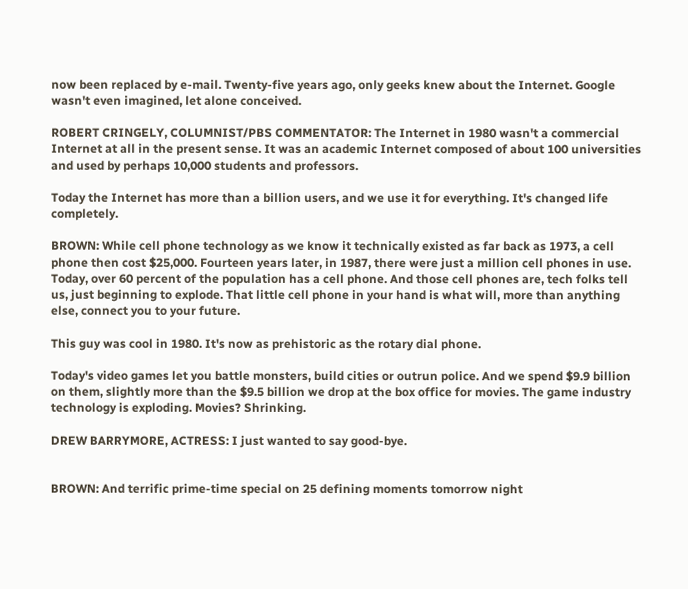now been replaced by e-mail. Twenty-five years ago, only geeks knew about the Internet. Google wasn't even imagined, let alone conceived.

ROBERT CRINGELY, COLUMNIST/PBS COMMENTATOR: The Internet in 1980 wasn't a commercial Internet at all in the present sense. It was an academic Internet composed of about 100 universities and used by perhaps 10,000 students and professors.

Today the Internet has more than a billion users, and we use it for everything. It's changed life completely.

BROWN: While cell phone technology as we know it technically existed as far back as 1973, a cell phone then cost $25,000. Fourteen years later, in 1987, there were just a million cell phones in use. Today, over 60 percent of the population has a cell phone. And those cell phones are, tech folks tell us, just beginning to explode. That little cell phone in your hand is what will, more than anything else, connect you to your future.

This guy was cool in 1980. It's now as prehistoric as the rotary dial phone.

Today's video games let you battle monsters, build cities or outrun police. And we spend $9.9 billion on them, slightly more than the $9.5 billion we drop at the box office for movies. The game industry technology is exploding. Movies? Shrinking.

DREW BARRYMORE, ACTRESS: I just wanted to say good-bye.


BROWN: And terrific prime-time special on 25 defining moments tomorrow night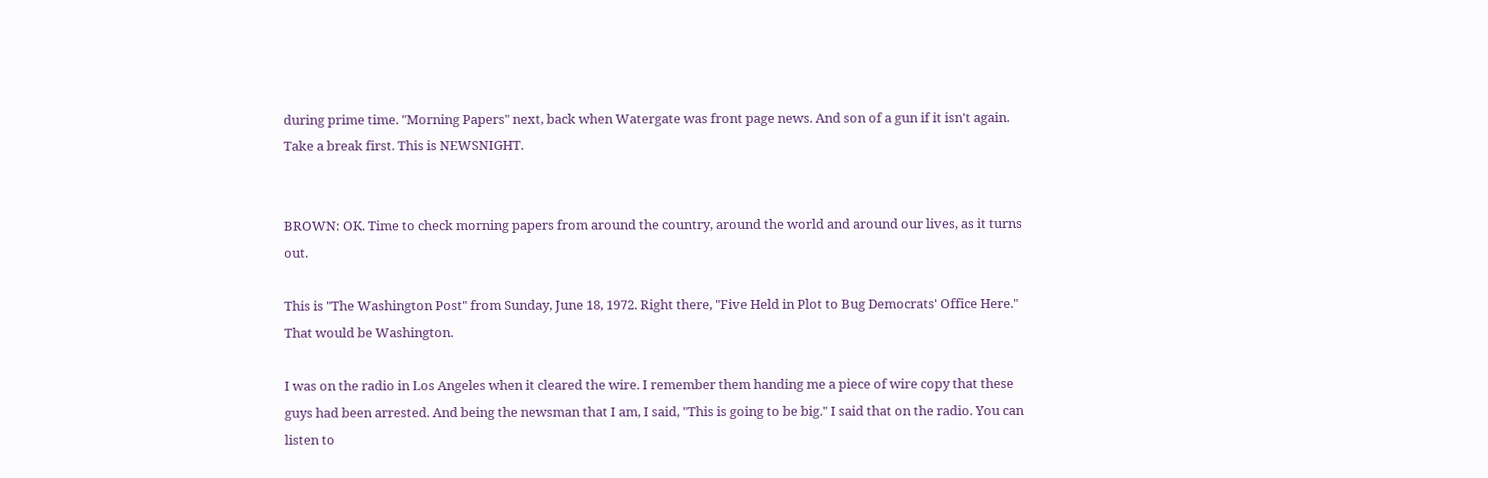during prime time. "Morning Papers" next, back when Watergate was front page news. And son of a gun if it isn't again. Take a break first. This is NEWSNIGHT.


BROWN: OK. Time to check morning papers from around the country, around the world and around our lives, as it turns out.

This is "The Washington Post" from Sunday, June 18, 1972. Right there, "Five Held in Plot to Bug Democrats' Office Here." That would be Washington.

I was on the radio in Los Angeles when it cleared the wire. I remember them handing me a piece of wire copy that these guys had been arrested. And being the newsman that I am, I said, "This is going to be big." I said that on the radio. You can listen to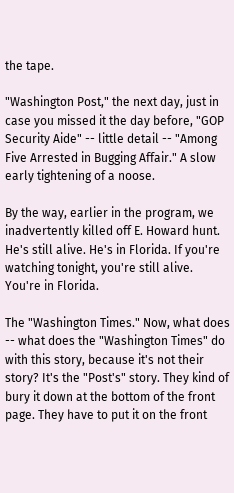the tape.

"Washington Post," the next day, just in case you missed it the day before, "GOP Security Aide" -- little detail -- "Among Five Arrested in Bugging Affair." A slow early tightening of a noose.

By the way, earlier in the program, we inadvertently killed off E. Howard hunt. He's still alive. He's in Florida. If you're watching tonight, you're still alive. You're in Florida.

The "Washington Times." Now, what does -- what does the "Washington Times" do with this story, because it's not their story? It's the "Post's" story. They kind of bury it down at the bottom of the front page. They have to put it on the front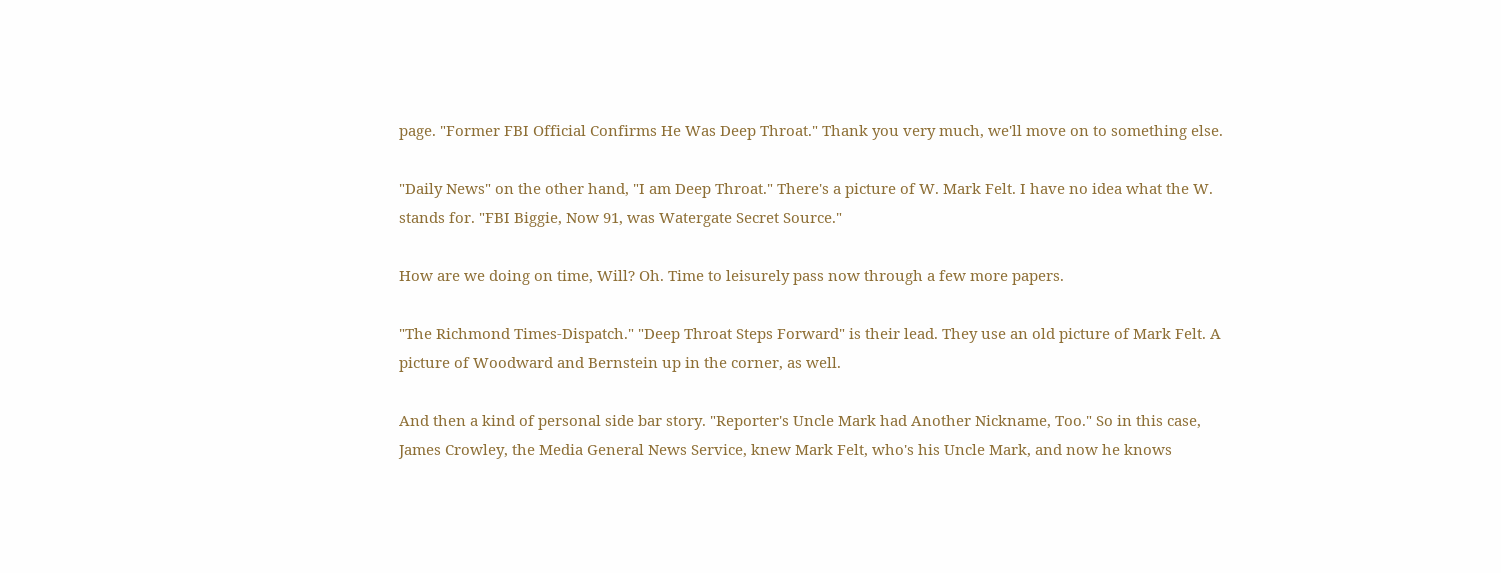page. "Former FBI Official Confirms He Was Deep Throat." Thank you very much, we'll move on to something else.

"Daily News" on the other hand, "I am Deep Throat." There's a picture of W. Mark Felt. I have no idea what the W. stands for. "FBI Biggie, Now 91, was Watergate Secret Source."

How are we doing on time, Will? Oh. Time to leisurely pass now through a few more papers.

"The Richmond Times-Dispatch." "Deep Throat Steps Forward" is their lead. They use an old picture of Mark Felt. A picture of Woodward and Bernstein up in the corner, as well.

And then a kind of personal side bar story. "Reporter's Uncle Mark had Another Nickname, Too." So in this case, James Crowley, the Media General News Service, knew Mark Felt, who's his Uncle Mark, and now he knows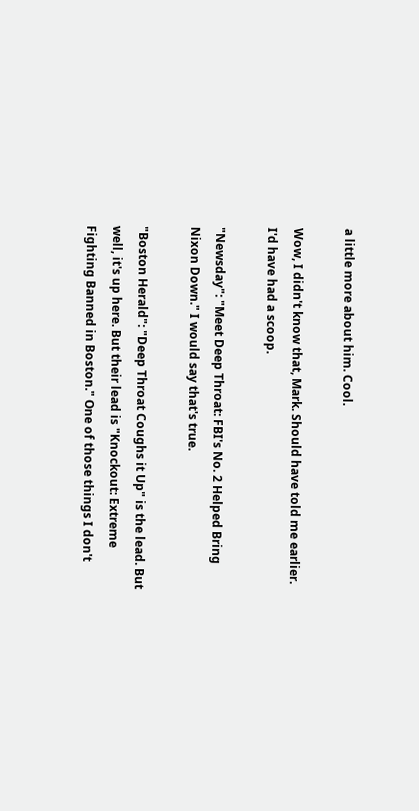a little more about him. Cool.

Wow, I didn't know that, Mark. Should have told me earlier. I'd have had a scoop.

"Newsday": "Meet Deep Throat: FBI's No. 2 Helped Bring Nixon Down." I would say that's true.

"Boston Herald": "Deep Throat Coughs it Up" is the lead. But well, it's up here. But their lead is "Knockout: Extreme Fighting Banned in Boston." One of those things I don't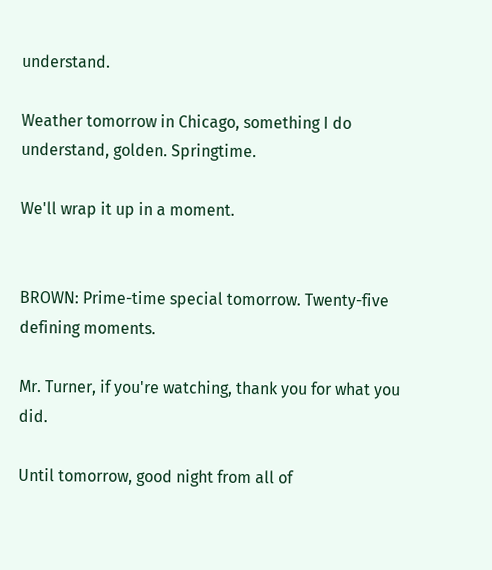understand.

Weather tomorrow in Chicago, something I do understand, golden. Springtime.

We'll wrap it up in a moment.


BROWN: Prime-time special tomorrow. Twenty-five defining moments.

Mr. Turner, if you're watching, thank you for what you did.

Until tomorrow, good night from all of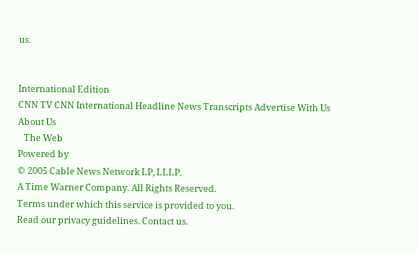us.


International Edition
CNN TV CNN International Headline News Transcripts Advertise With Us About Us
   The Web
Powered by
© 2005 Cable News Network LP, LLLP.
A Time Warner Company. All Rights Reserved.
Terms under which this service is provided to you.
Read our privacy guidelines. Contact us.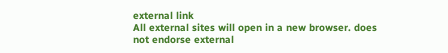external link
All external sites will open in a new browser. does not endorse external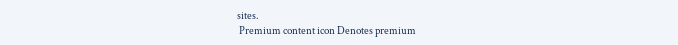sites.
 Premium content icon Denotes premium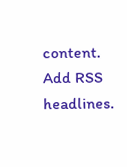content.
Add RSS headlines.